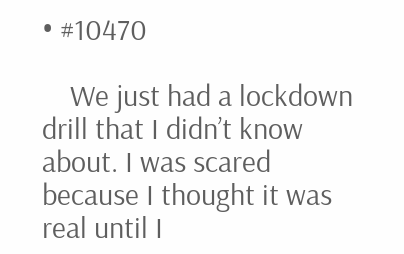• #10470

    We just had a lockdown drill that I didn’t know about. I was scared because I thought it was real until I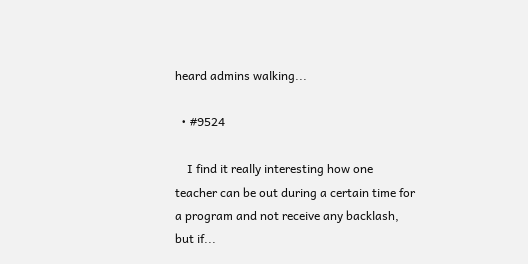heard admins walking...

  • #9524

    I find it really interesting how one teacher can be out during a certain time for a program and not receive any backlash, but if...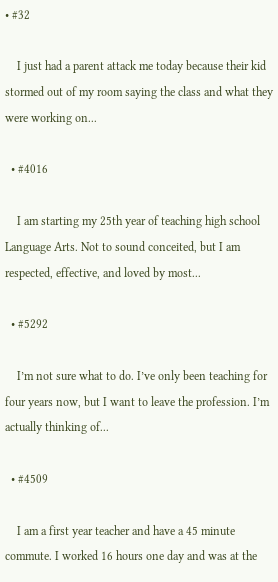• #32

    I just had a parent attack me today because their kid stormed out of my room saying the class and what they were working on...

  • #4016

    I am starting my 25th year of teaching high school Language Arts. Not to sound conceited, but I am respected, effective, and loved by most...

  • #5292

    I’m not sure what to do. I’ve only been teaching for four years now, but I want to leave the profession. I’m actually thinking of...

  • #4509

    I am a first year teacher and have a 45 minute commute. I worked 16 hours one day and was at the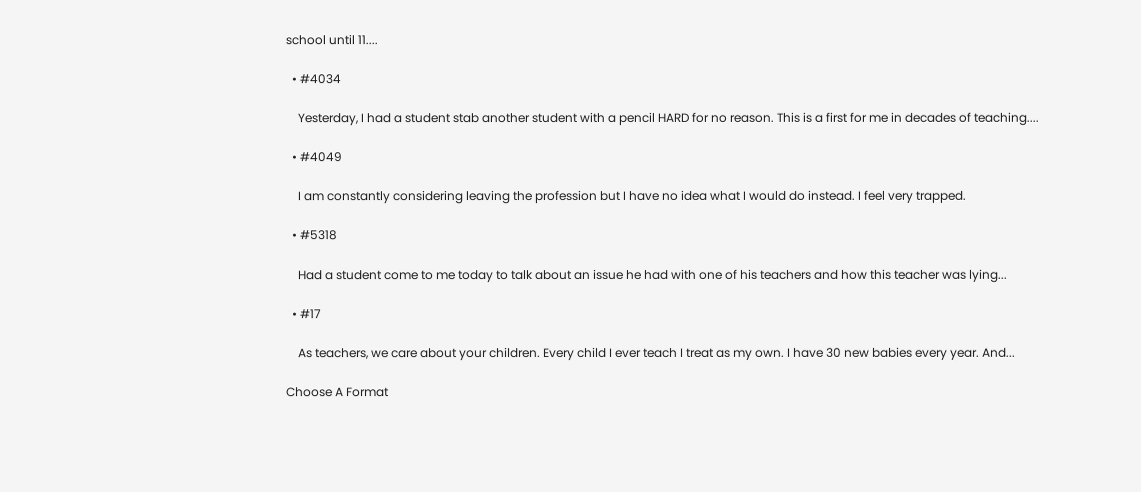school until 11....

  • #4034

    Yesterday, I had a student stab another student with a pencil HARD for no reason. This is a first for me in decades of teaching....

  • #4049

    I am constantly considering leaving the profession but I have no idea what I would do instead. I feel very trapped.

  • #5318

    Had a student come to me today to talk about an issue he had with one of his teachers and how this teacher was lying...

  • #17

    As teachers, we care about your children. Every child I ever teach I treat as my own. I have 30 new babies every year. And...

Choose A Format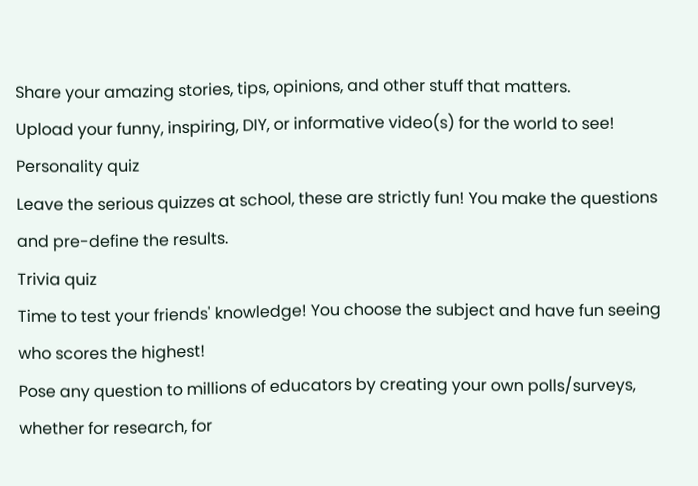Share your amazing stories, tips, opinions, and other stuff that matters.
Upload your funny, inspiring, DIY, or informative video(s) for the world to see!
Personality quiz
Leave the serious quizzes at school, these are strictly fun! You make the questions and pre-define the results.
Trivia quiz
Time to test your friends' knowledge! You choose the subject and have fun seeing who scores the highest!
Pose any question to millions of educators by creating your own polls/surveys, whether for research, for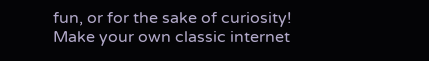fun, or for the sake of curiosity!
Make your own classic internet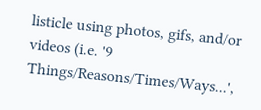listicle using photos, gifs, and/or videos (i.e. '9 Things/Reasons/Times/Ways...',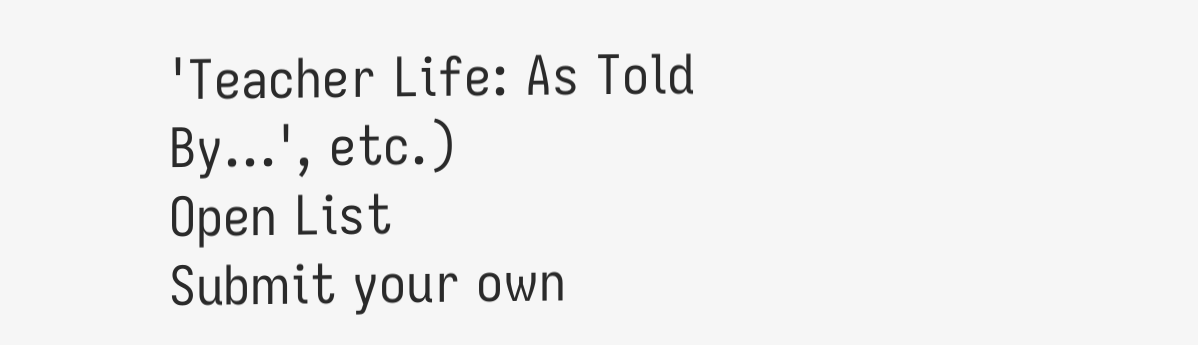'Teacher Life: As Told By...', etc.)
Open List
Submit your own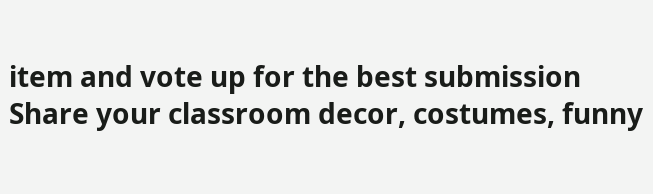item and vote up for the best submission
Share your classroom decor, costumes, funny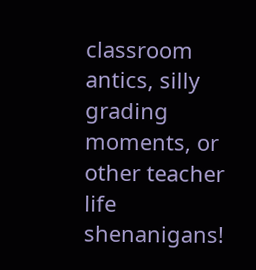classroom antics, silly grading moments, or other teacher life shenanigans!